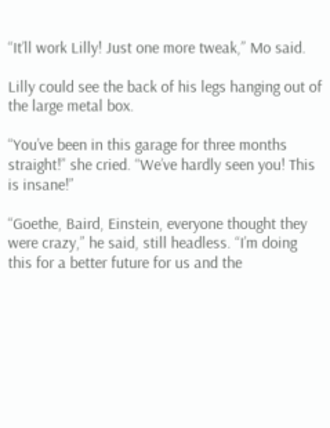“It’ll work Lilly! Just one more tweak,” Mo said.

Lilly could see the back of his legs hanging out of the large metal box.

“You’ve been in this garage for three months straight!” she cried. “We’ve hardly seen you! This is insane!”

“Goethe, Baird, Einstein, everyone thought they were crazy,” he said, still headless. “I’m doing this for a better future for us and the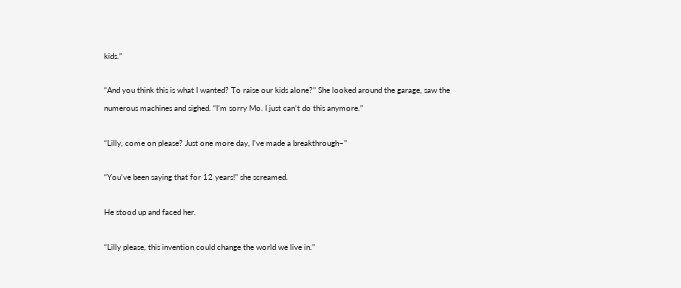kids.”

“And you think this is what I wanted? To raise our kids alone?” She looked around the garage, saw the numerous machines and sighed. “I’m sorry Mo. I just can’t do this anymore.”

“Lilly, come on please? Just one more day, I’ve made a breakthrough–”

“You’ve been saying that for 12 years!” she screamed.

He stood up and faced her.

“Lilly please, this invention could change the world we live in.”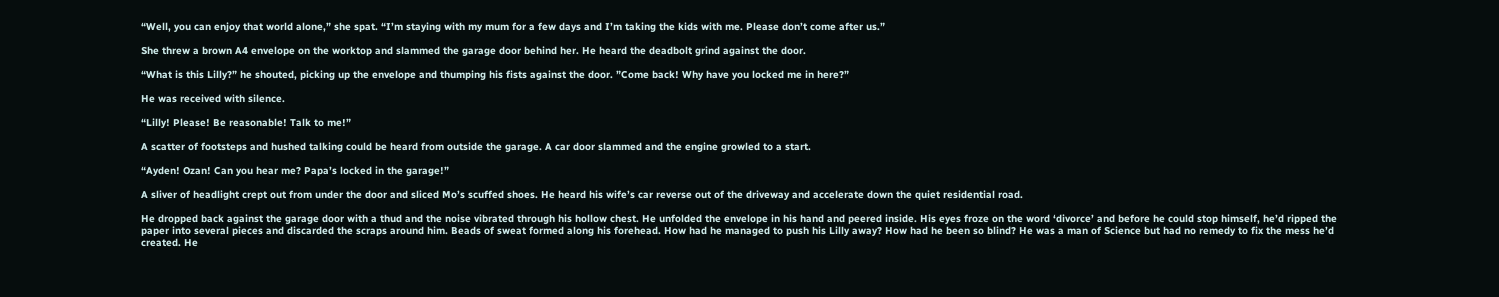“Well, you can enjoy that world alone,” she spat. “I’m staying with my mum for a few days and I’m taking the kids with me. Please don’t come after us.”

She threw a brown A4 envelope on the worktop and slammed the garage door behind her. He heard the deadbolt grind against the door.

“What is this Lilly?” he shouted, picking up the envelope and thumping his fists against the door. ”Come back! Why have you locked me in here?”

He was received with silence.

“Lilly! Please! Be reasonable! Talk to me!”

A scatter of footsteps and hushed talking could be heard from outside the garage. A car door slammed and the engine growled to a start.

“Ayden! Ozan! Can you hear me? Papa’s locked in the garage!”

A sliver of headlight crept out from under the door and sliced Mo’s scuffed shoes. He heard his wife’s car reverse out of the driveway and accelerate down the quiet residential road.

He dropped back against the garage door with a thud and the noise vibrated through his hollow chest. He unfolded the envelope in his hand and peered inside. His eyes froze on the word ‘divorce’ and before he could stop himself, he’d ripped the paper into several pieces and discarded the scraps around him. Beads of sweat formed along his forehead. How had he managed to push his Lilly away? How had he been so blind? He was a man of Science but had no remedy to fix the mess he’d created. He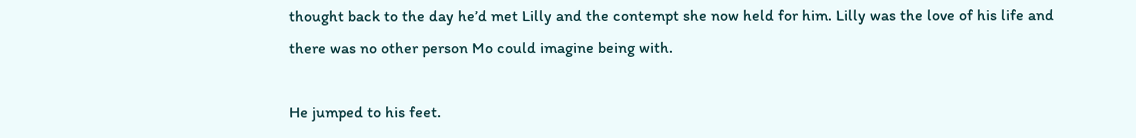thought back to the day he’d met Lilly and the contempt she now held for him. Lilly was the love of his life and there was no other person Mo could imagine being with.

He jumped to his feet.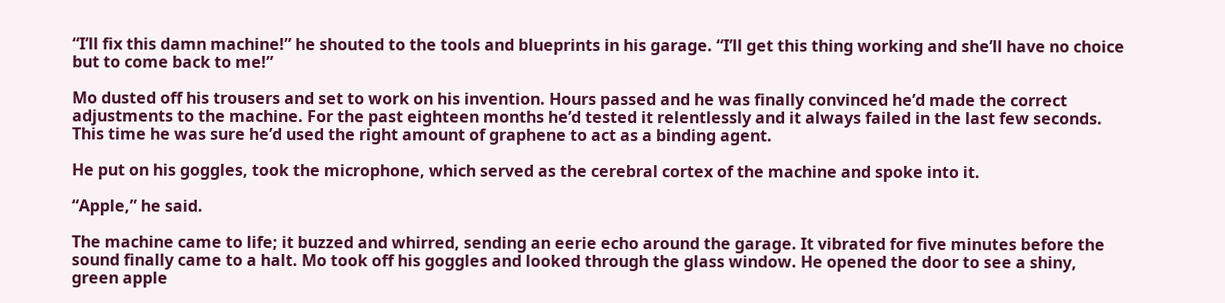“I’ll fix this damn machine!” he shouted to the tools and blueprints in his garage. “I’ll get this thing working and she’ll have no choice but to come back to me!”

Mo dusted off his trousers and set to work on his invention. Hours passed and he was finally convinced he’d made the correct adjustments to the machine. For the past eighteen months he’d tested it relentlessly and it always failed in the last few seconds. This time he was sure he’d used the right amount of graphene to act as a binding agent.

He put on his goggles, took the microphone, which served as the cerebral cortex of the machine and spoke into it.

“Apple,” he said.

The machine came to life; it buzzed and whirred, sending an eerie echo around the garage. It vibrated for five minutes before the sound finally came to a halt. Mo took off his goggles and looked through the glass window. He opened the door to see a shiny, green apple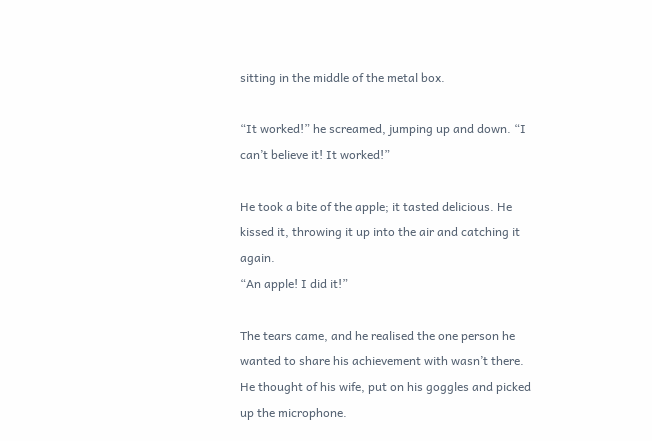sitting in the middle of the metal box.

“It worked!” he screamed, jumping up and down. “I can’t believe it! It worked!”

He took a bite of the apple; it tasted delicious. He kissed it, throwing it up into the air and catching it again.
“An apple! I did it!”

The tears came, and he realised the one person he wanted to share his achievement with wasn’t there. He thought of his wife, put on his goggles and picked up the microphone.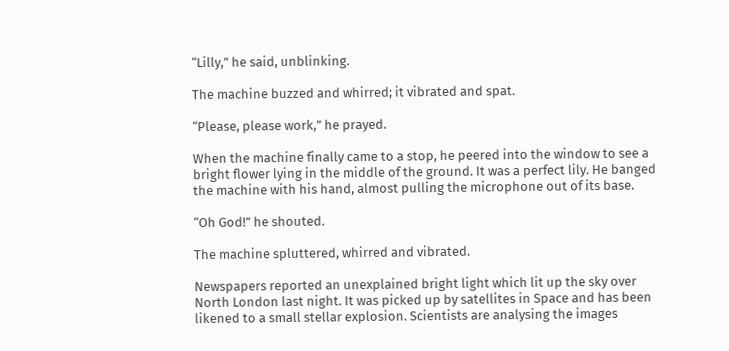“Lilly,” he said, unblinking.

The machine buzzed and whirred; it vibrated and spat.

“Please, please work,” he prayed.

When the machine finally came to a stop, he peered into the window to see a bright flower lying in the middle of the ground. It was a perfect lily. He banged the machine with his hand, almost pulling the microphone out of its base.

“Oh God!” he shouted.

The machine spluttered, whirred and vibrated.

Newspapers reported an unexplained bright light which lit up the sky over North London last night. It was picked up by satellites in Space and has been likened to a small stellar explosion. Scientists are analysing the images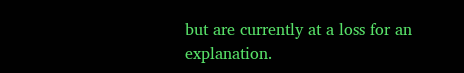but are currently at a loss for an explanation.